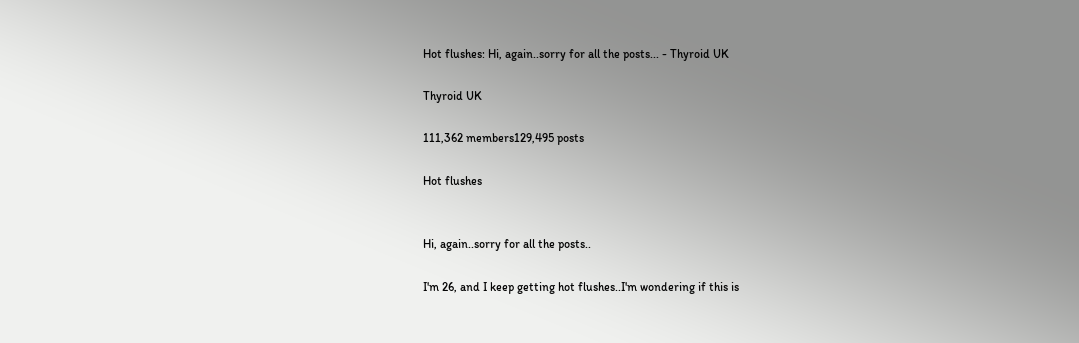Hot flushes: Hi, again..sorry for all the posts... - Thyroid UK

Thyroid UK

111,362 members129,495 posts

Hot flushes


Hi, again..sorry for all the posts..

I'm 26, and I keep getting hot flushes..I'm wondering if this is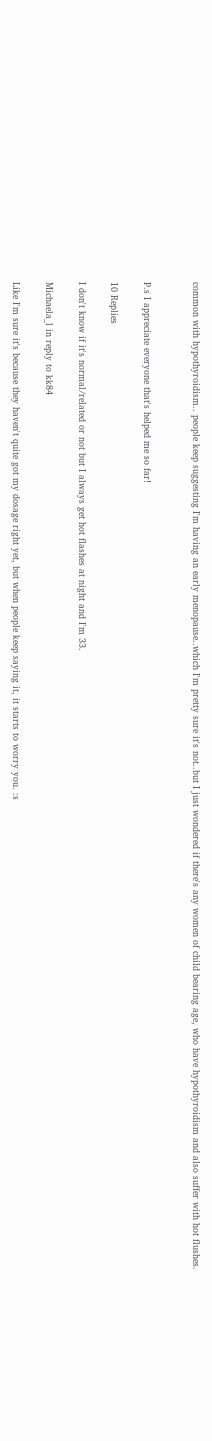common with hypothyroidism.. people keep suggesting I'm having an early menopause..which I'm pretty sure it's not..but I just wondered if there's any women of child bearing age, who have hypothyroidism and also suffer with hot flushes.


P.s I appreciate everyone that's helped me so far!

10 Replies

I don't know if it's normal/related or not but I always get hot flashes at night and I'm 33.

Michaela_l in reply to kk84

Like I'm sure it's because they haven't quite got my dosage right yet, but when people keep saying it, it starts to worry you. :s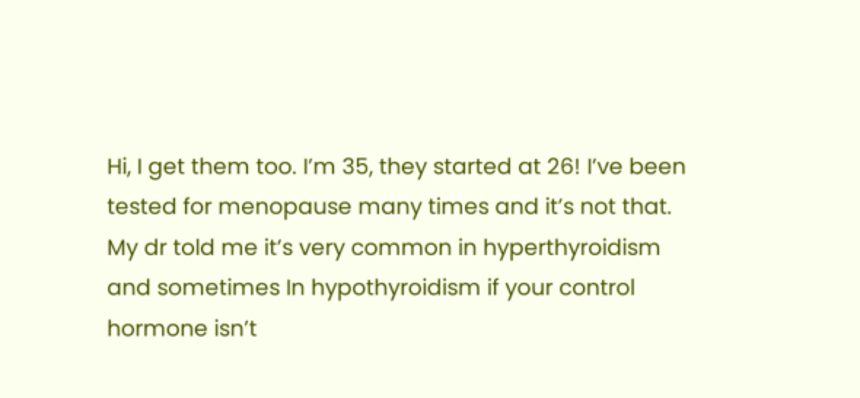Hi, I get them too. I’m 35, they started at 26! I’ve been tested for menopause many times and it’s not that. My dr told me it’s very common in hyperthyroidism and sometimes In hypothyroidism if your control hormone isn’t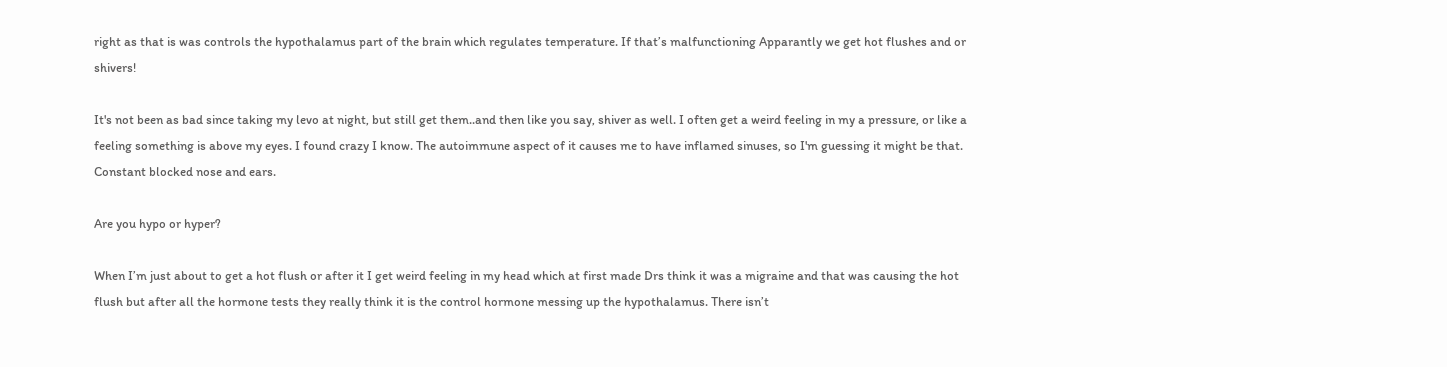right as that is was controls the hypothalamus part of the brain which regulates temperature. If that’s malfunctioning Apparantly we get hot flushes and or shivers!

It's not been as bad since taking my levo at night, but still get them..and then like you say, shiver as well. I often get a weird feeling in my a pressure, or like a feeling something is above my eyes. I found crazy I know. The autoimmune aspect of it causes me to have inflamed sinuses, so I'm guessing it might be that. Constant blocked nose and ears.

Are you hypo or hyper?

When I’m just about to get a hot flush or after it I get weird feeling in my head which at first made Drs think it was a migraine and that was causing the hot flush but after all the hormone tests they really think it is the control hormone messing up the hypothalamus. There isn’t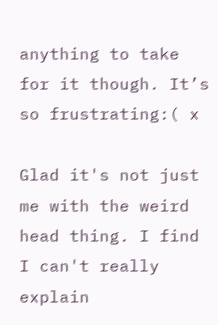anything to take for it though. It’s so frustrating:( x

Glad it's not just me with the weird head thing. I find I can't really explain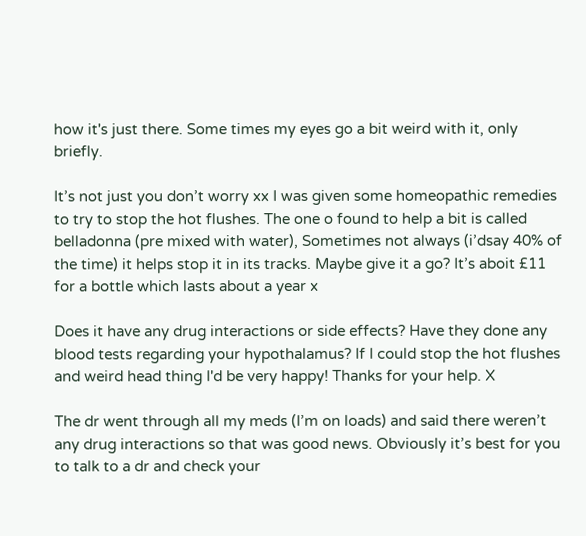how it's just there. Some times my eyes go a bit weird with it, only briefly.

It’s not just you don’t worry xx I was given some homeopathic remedies to try to stop the hot flushes. The one o found to help a bit is called belladonna (pre mixed with water), Sometimes not always (i’dsay 40% of the time) it helps stop it in its tracks. Maybe give it a go? It’s aboit £11 for a bottle which lasts about a year x

Does it have any drug interactions or side effects? Have they done any blood tests regarding your hypothalamus? If I could stop the hot flushes and weird head thing I'd be very happy! Thanks for your help. X

The dr went through all my meds (I’m on loads) and said there weren’t any drug interactions so that was good news. Obviously it’s best for you to talk to a dr and check your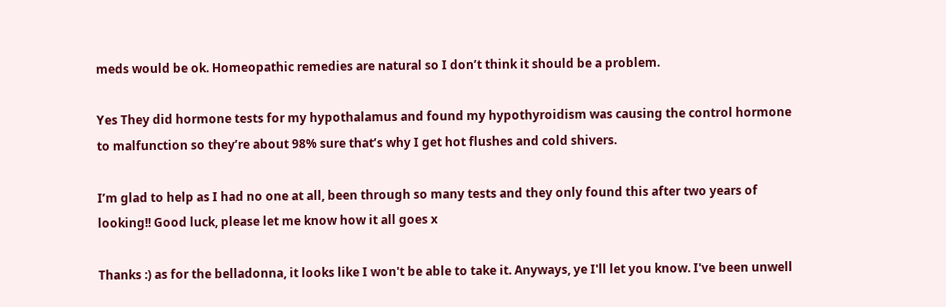meds would be ok. Homeopathic remedies are natural so I don’t think it should be a problem.

Yes They did hormone tests for my hypothalamus and found my hypothyroidism was causing the control hormone to malfunction so they’re about 98% sure that’s why I get hot flushes and cold shivers.

I’m glad to help as I had no one at all, been through so many tests and they only found this after two years of looking!! Good luck, please let me know how it all goes x

Thanks :) as for the belladonna, it looks like I won't be able to take it. Anyways, ye I'll let you know. I've been unwell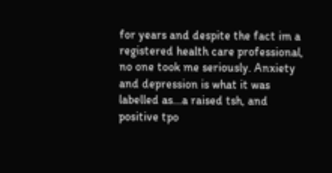for years and despite the fact im a registered health care professional, no one took me seriously. Anxiety and depression is what it was labelled as...a raised tsh, and positive tpo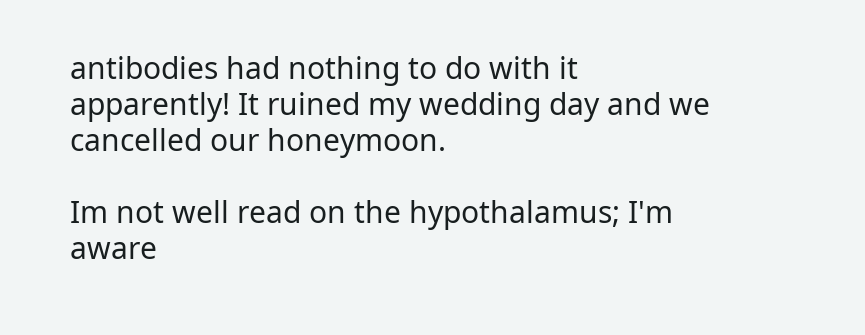antibodies had nothing to do with it apparently! It ruined my wedding day and we cancelled our honeymoon.

Im not well read on the hypothalamus; I'm aware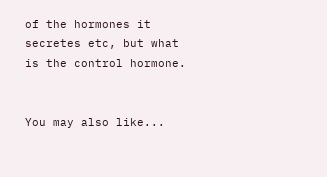of the hormones it secretes etc, but what is the control hormone.


You may also like...